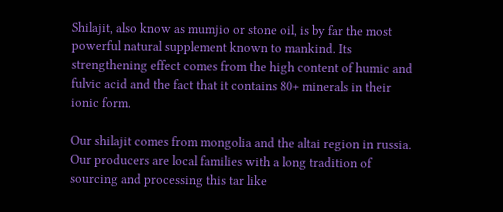Shilajit, also know as mumjio or stone oil, is by far the most powerful natural supplement known to mankind. Its strengthening effect comes from the high content of humic and fulvic acid and the fact that it contains 80+ minerals in their ionic form.

Our shilajit comes from mongolia and the altai region in russia. Our producers are local families with a long tradition of sourcing and processing this tar like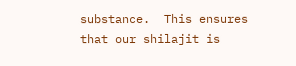substance.  This ensures that our shilajit is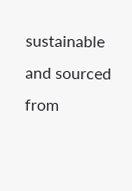sustainable and sourced from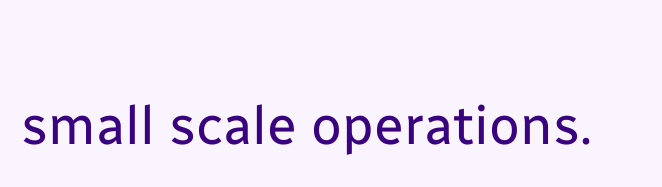small scale operations.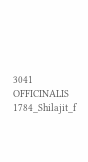3041 OFFICINALIS 1784_Shilajit_f